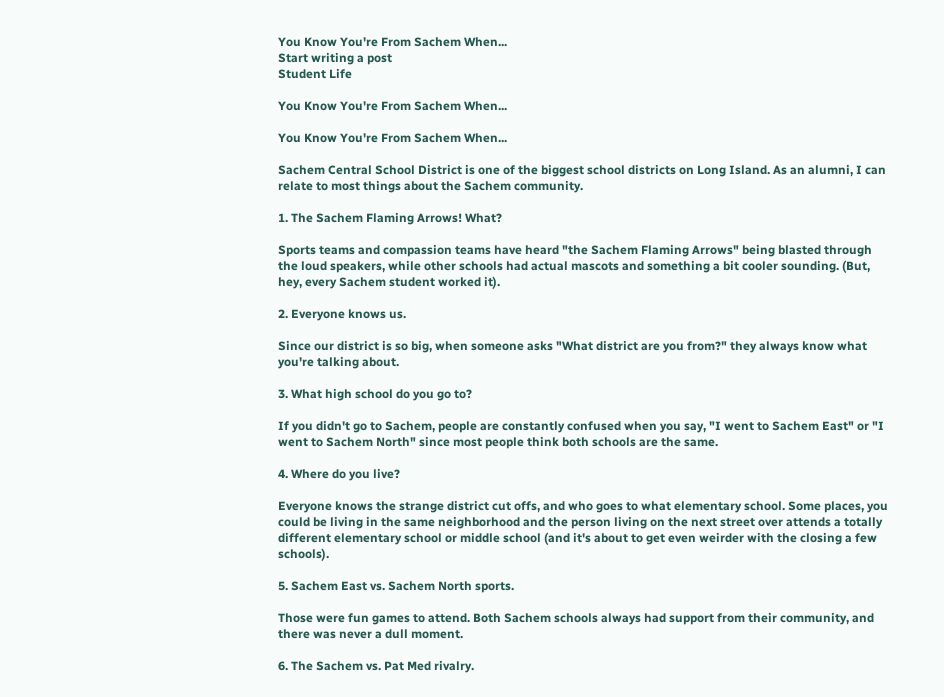You Know You're From Sachem When...
Start writing a post
Student Life

You Know You're From Sachem When...

You Know You're From Sachem When...

Sachem Central School District is one of the biggest school districts on Long Island. As an alumni, I can relate to most things about the Sachem community.

1. The Sachem Flaming Arrows! What?

Sports teams and compassion teams have heard "the Sachem Flaming Arrows" being blasted through the loud speakers, while other schools had actual mascots and something a bit cooler sounding. (But, hey, every Sachem student worked it).

2. Everyone knows us.

Since our district is so big, when someone asks "What district are you from?" they always know what you're talking about.

3. What high school do you go to?

If you didn't go to Sachem, people are constantly confused when you say, "I went to Sachem East" or "I went to Sachem North" since most people think both schools are the same.

4. Where do you live?

Everyone knows the strange district cut offs, and who goes to what elementary school. Some places, you could be living in the same neighborhood and the person living on the next street over attends a totally different elementary school or middle school (and it's about to get even weirder with the closing a few schools).

5. Sachem East vs. Sachem North sports.

Those were fun games to attend. Both Sachem schools always had support from their community, and there was never a dull moment.

6. The Sachem vs. Pat Med rivalry.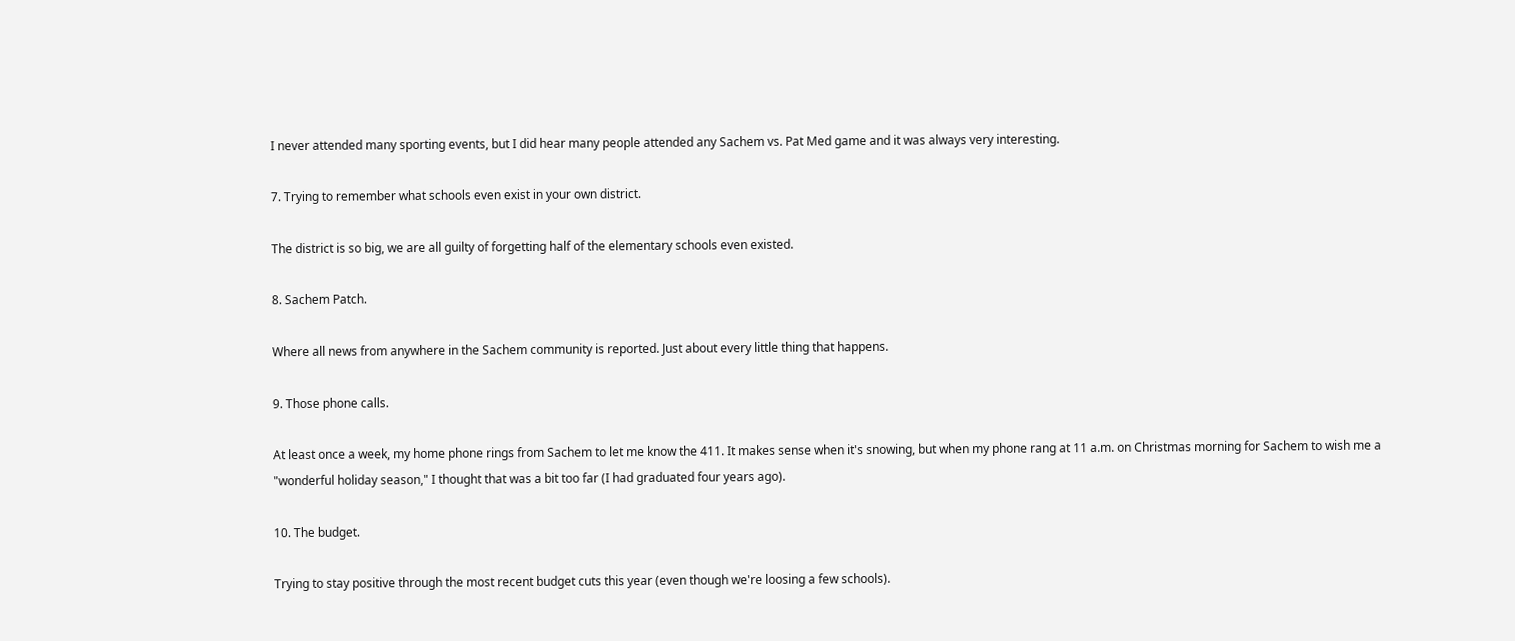I never attended many sporting events, but I did hear many people attended any Sachem vs. Pat Med game and it was always very interesting.

7. Trying to remember what schools even exist in your own district.

The district is so big, we are all guilty of forgetting half of the elementary schools even existed.

8. Sachem Patch.

Where all news from anywhere in the Sachem community is reported. Just about every little thing that happens.

9. Those phone calls.

At least once a week, my home phone rings from Sachem to let me know the 411. It makes sense when it's snowing, but when my phone rang at 11 a.m. on Christmas morning for Sachem to wish me a "wonderful holiday season," I thought that was a bit too far (I had graduated four years ago).

10. The budget.

Trying to stay positive through the most recent budget cuts this year (even though we're loosing a few schools).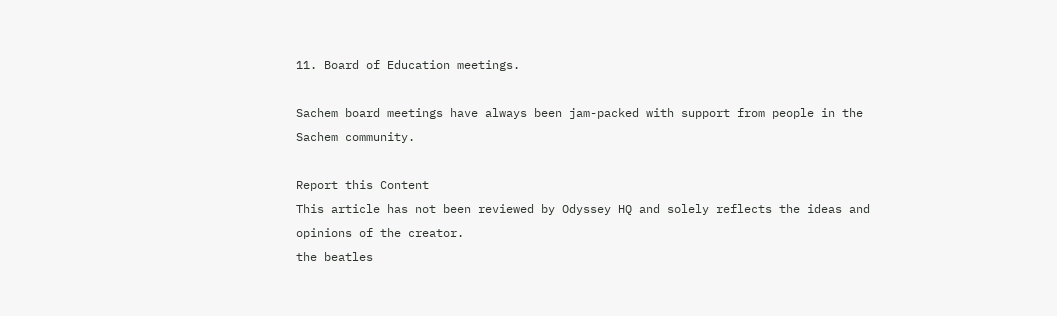11. Board of Education meetings.

Sachem board meetings have always been jam-packed with support from people in the Sachem community.

Report this Content
This article has not been reviewed by Odyssey HQ and solely reflects the ideas and opinions of the creator.
the beatles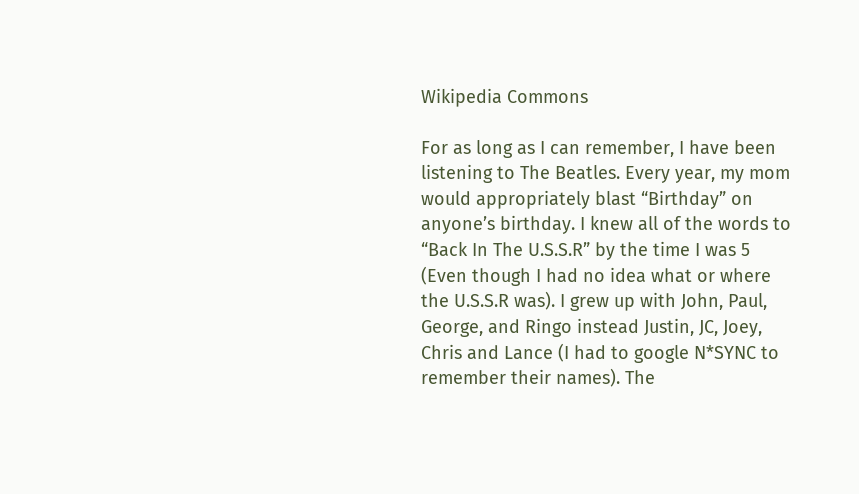Wikipedia Commons

For as long as I can remember, I have been listening to The Beatles. Every year, my mom would appropriately blast “Birthday” on anyone’s birthday. I knew all of the words to “Back In The U.S.S.R” by the time I was 5 (Even though I had no idea what or where the U.S.S.R was). I grew up with John, Paul, George, and Ringo instead Justin, JC, Joey, Chris and Lance (I had to google N*SYNC to remember their names). The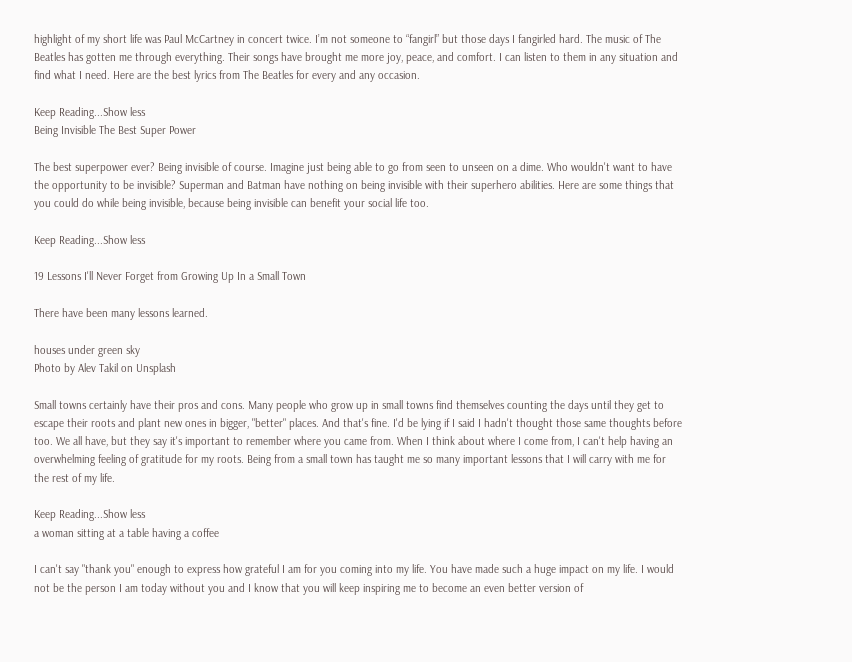highlight of my short life was Paul McCartney in concert twice. I’m not someone to “fangirl” but those days I fangirled hard. The music of The Beatles has gotten me through everything. Their songs have brought me more joy, peace, and comfort. I can listen to them in any situation and find what I need. Here are the best lyrics from The Beatles for every and any occasion.

Keep Reading...Show less
Being Invisible The Best Super Power

The best superpower ever? Being invisible of course. Imagine just being able to go from seen to unseen on a dime. Who wouldn't want to have the opportunity to be invisible? Superman and Batman have nothing on being invisible with their superhero abilities. Here are some things that you could do while being invisible, because being invisible can benefit your social life too.

Keep Reading...Show less

19 Lessons I'll Never Forget from Growing Up In a Small Town

There have been many lessons learned.

houses under green sky
Photo by Alev Takil on Unsplash

Small towns certainly have their pros and cons. Many people who grow up in small towns find themselves counting the days until they get to escape their roots and plant new ones in bigger, "better" places. And that's fine. I'd be lying if I said I hadn't thought those same thoughts before too. We all have, but they say it's important to remember where you came from. When I think about where I come from, I can't help having an overwhelming feeling of gratitude for my roots. Being from a small town has taught me so many important lessons that I will carry with me for the rest of my life.

Keep Reading...Show less
a woman sitting at a table having a coffee

I can't say "thank you" enough to express how grateful I am for you coming into my life. You have made such a huge impact on my life. I would not be the person I am today without you and I know that you will keep inspiring me to become an even better version of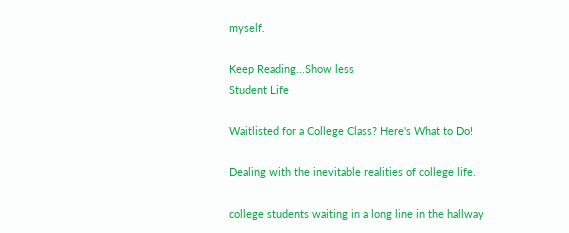myself.

Keep Reading...Show less
Student Life

Waitlisted for a College Class? Here's What to Do!

Dealing with the inevitable realities of college life.

college students waiting in a long line in the hallway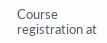Course registration at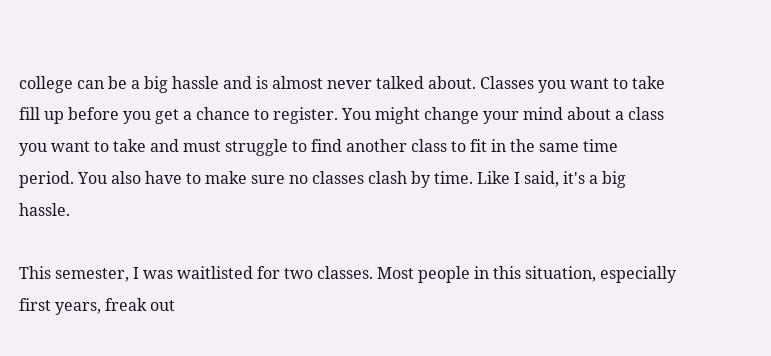college can be a big hassle and is almost never talked about. Classes you want to take fill up before you get a chance to register. You might change your mind about a class you want to take and must struggle to find another class to fit in the same time period. You also have to make sure no classes clash by time. Like I said, it's a big hassle.

This semester, I was waitlisted for two classes. Most people in this situation, especially first years, freak out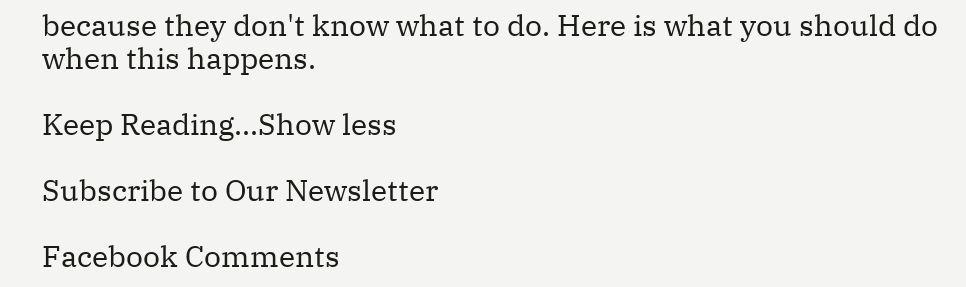because they don't know what to do. Here is what you should do when this happens.

Keep Reading...Show less

Subscribe to Our Newsletter

Facebook Comments